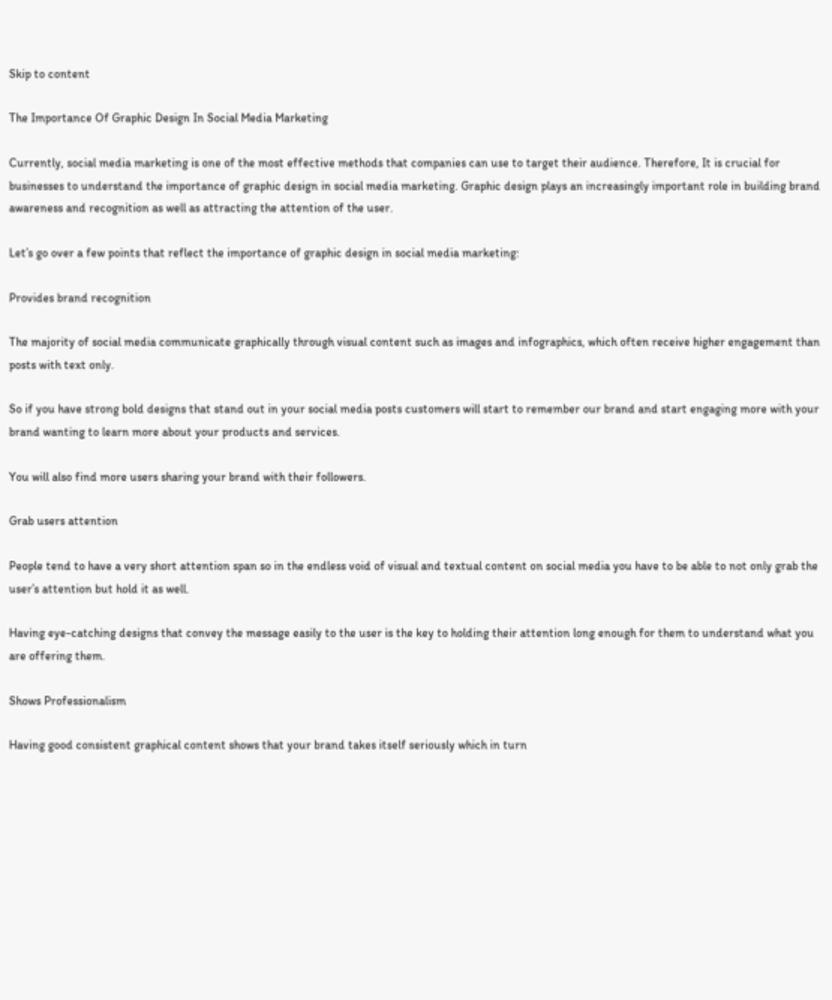Skip to content

The Importance Of Graphic Design In Social Media Marketing

Currently, social media marketing is one of the most effective methods that companies can use to target their audience. Therefore, It is crucial for businesses to understand the importance of graphic design in social media marketing. Graphic design plays an increasingly important role in building brand awareness and recognition as well as attracting the attention of the user.

Let’s go over a few points that reflect the importance of graphic design in social media marketing:

Provides brand recognition

The majority of social media communicate graphically through visual content such as images and infographics, which often receive higher engagement than posts with text only.

So if you have strong bold designs that stand out in your social media posts customers will start to remember our brand and start engaging more with your brand wanting to learn more about your products and services.

You will also find more users sharing your brand with their followers.

Grab users attention

People tend to have a very short attention span so in the endless void of visual and textual content on social media you have to be able to not only grab the user’s attention but hold it as well.

Having eye-catching designs that convey the message easily to the user is the key to holding their attention long enough for them to understand what you are offering them.

Shows Professionalism

Having good consistent graphical content shows that your brand takes itself seriously which in turn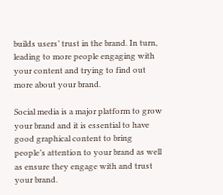builds users’ trust in the brand. In turn, leading to more people engaging with your content and trying to find out more about your brand.

Social media is a major platform to grow your brand and it is essential to have good graphical content to bring people’s attention to your brand as well as ensure they engage with and trust your brand.